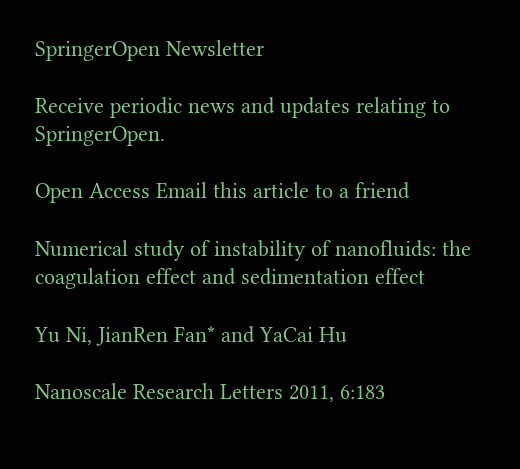SpringerOpen Newsletter

Receive periodic news and updates relating to SpringerOpen.

Open Access Email this article to a friend

Numerical study of instability of nanofluids: the coagulation effect and sedimentation effect

Yu Ni, JianRen Fan* and YaCai Hu

Nanoscale Research Letters 2011, 6:183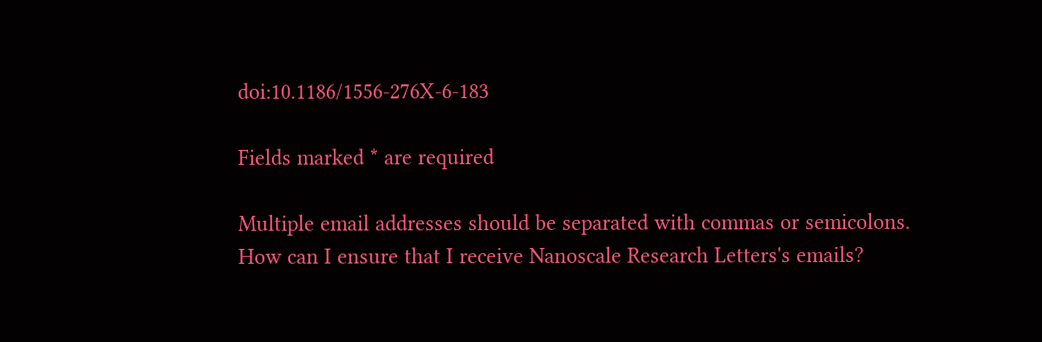doi:10.1186/1556-276X-6-183

Fields marked * are required

Multiple email addresses should be separated with commas or semicolons.
How can I ensure that I receive Nanoscale Research Letters's emails?